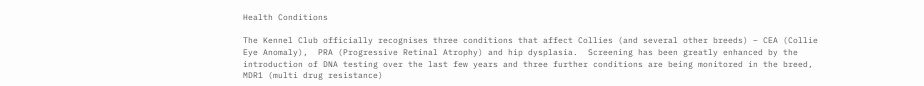Health Conditions

The Kennel Club officially recognises three conditions that affect Collies (and several other breeds) – CEA (Collie Eye Anomaly),  PRA (Progressive Retinal Atrophy) and hip dysplasia.  Screening has been greatly enhanced by the introduction of DNA testing over the last few years and three further conditions are being monitored in the breed, MDR1 (multi drug resistance)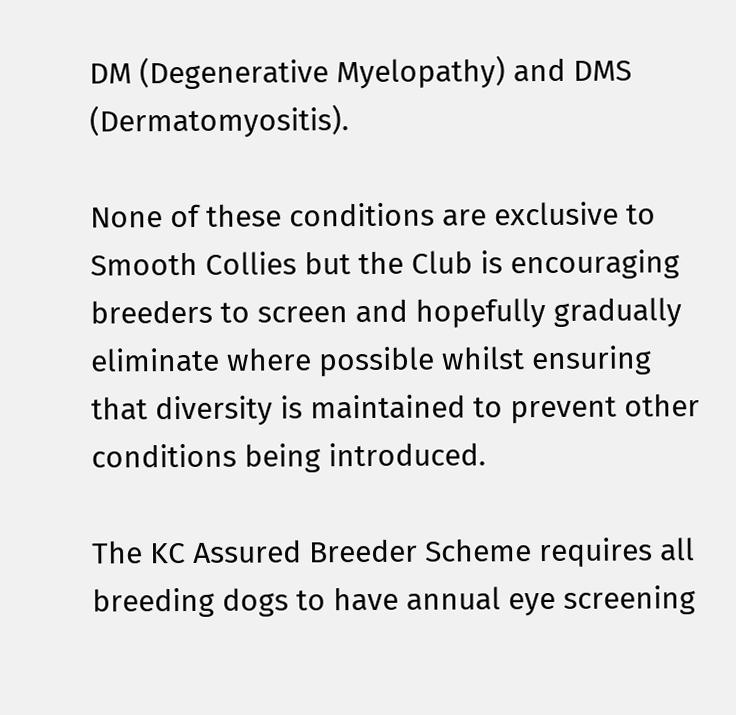DM (Degenerative Myelopathy) and DMS (Dermatomyositis).

None of these conditions are exclusive to Smooth Collies but the Club is encouraging breeders to screen and hopefully gradually eliminate where possible whilst ensuring that diversity is maintained to prevent other conditions being introduced.

The KC Assured Breeder Scheme requires all breeding dogs to have annual eye screening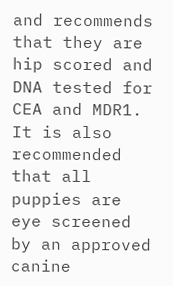and recommends that they are hip scored and DNA tested for CEA and MDR1.  It is also recommended that all puppies are eye screened by an approved canine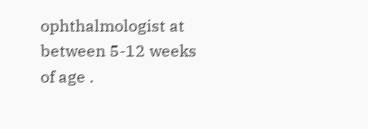ophthalmologist at between 5-12 weeks of age .